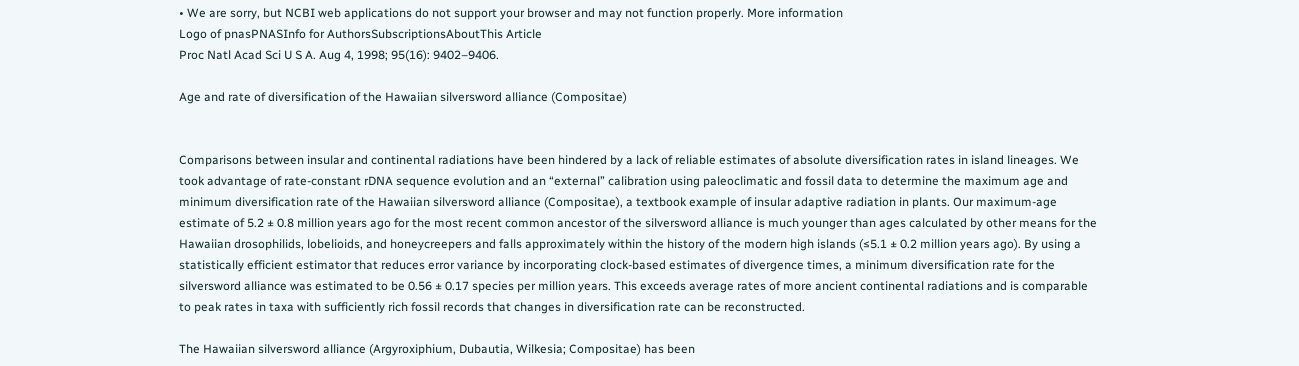• We are sorry, but NCBI web applications do not support your browser and may not function properly. More information
Logo of pnasPNASInfo for AuthorsSubscriptionsAboutThis Article
Proc Natl Acad Sci U S A. Aug 4, 1998; 95(16): 9402–9406.

Age and rate of diversification of the Hawaiian silversword alliance (Compositae)


Comparisons between insular and continental radiations have been hindered by a lack of reliable estimates of absolute diversification rates in island lineages. We took advantage of rate-constant rDNA sequence evolution and an “external” calibration using paleoclimatic and fossil data to determine the maximum age and minimum diversification rate of the Hawaiian silversword alliance (Compositae), a textbook example of insular adaptive radiation in plants. Our maximum-age estimate of 5.2 ± 0.8 million years ago for the most recent common ancestor of the silversword alliance is much younger than ages calculated by other means for the Hawaiian drosophilids, lobelioids, and honeycreepers and falls approximately within the history of the modern high islands (≤5.1 ± 0.2 million years ago). By using a statistically efficient estimator that reduces error variance by incorporating clock-based estimates of divergence times, a minimum diversification rate for the silversword alliance was estimated to be 0.56 ± 0.17 species per million years. This exceeds average rates of more ancient continental radiations and is comparable to peak rates in taxa with sufficiently rich fossil records that changes in diversification rate can be reconstructed.

The Hawaiian silversword alliance (Argyroxiphium, Dubautia, Wilkesia; Compositae) has been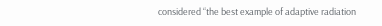considered “the best example of adaptive radiation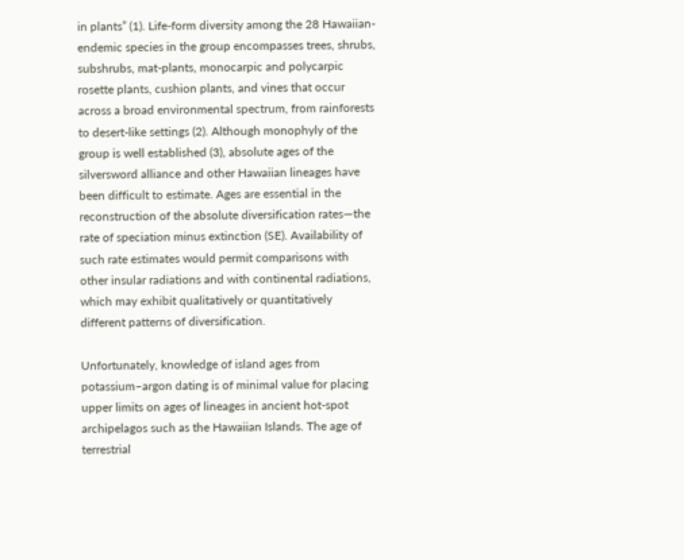in plants” (1). Life-form diversity among the 28 Hawaiian-endemic species in the group encompasses trees, shrubs, subshrubs, mat-plants, monocarpic and polycarpic rosette plants, cushion plants, and vines that occur across a broad environmental spectrum, from rainforests to desert-like settings (2). Although monophyly of the group is well established (3), absolute ages of the silversword alliance and other Hawaiian lineages have been difficult to estimate. Ages are essential in the reconstruction of the absolute diversification rates—the rate of speciation minus extinction (SE). Availability of such rate estimates would permit comparisons with other insular radiations and with continental radiations, which may exhibit qualitatively or quantitatively different patterns of diversification.

Unfortunately, knowledge of island ages from potassium–argon dating is of minimal value for placing upper limits on ages of lineages in ancient hot-spot archipelagos such as the Hawaiian Islands. The age of terrestrial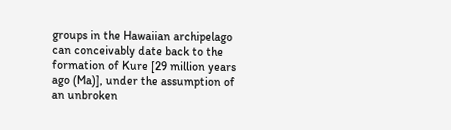groups in the Hawaiian archipelago can conceivably date back to the formation of Kure [29 million years ago (Ma)], under the assumption of an unbroken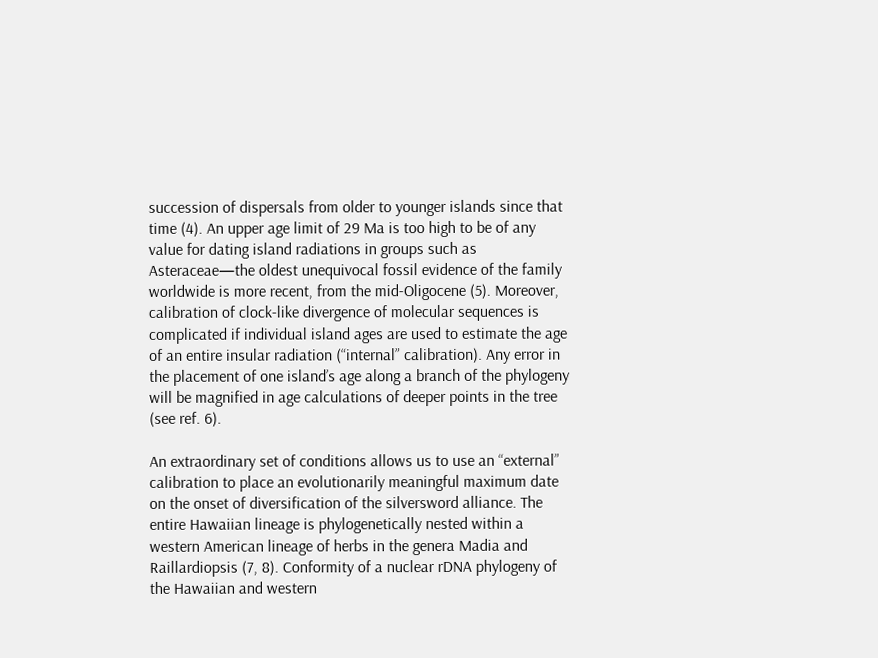succession of dispersals from older to younger islands since that time (4). An upper age limit of 29 Ma is too high to be of any value for dating island radiations in groups such as Asteraceae—the oldest unequivocal fossil evidence of the family worldwide is more recent, from the mid-Oligocene (5). Moreover, calibration of clock-like divergence of molecular sequences is complicated if individual island ages are used to estimate the age of an entire insular radiation (“internal” calibration). Any error in the placement of one island’s age along a branch of the phylogeny will be magnified in age calculations of deeper points in the tree (see ref. 6).

An extraordinary set of conditions allows us to use an “external” calibration to place an evolutionarily meaningful maximum date on the onset of diversification of the silversword alliance. The entire Hawaiian lineage is phylogenetically nested within a western American lineage of herbs in the genera Madia and Raillardiopsis (7, 8). Conformity of a nuclear rDNA phylogeny of the Hawaiian and western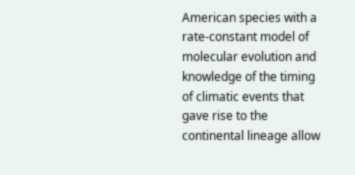American species with a rate-constant model of molecular evolution and knowledge of the timing of climatic events that gave rise to the continental lineage allow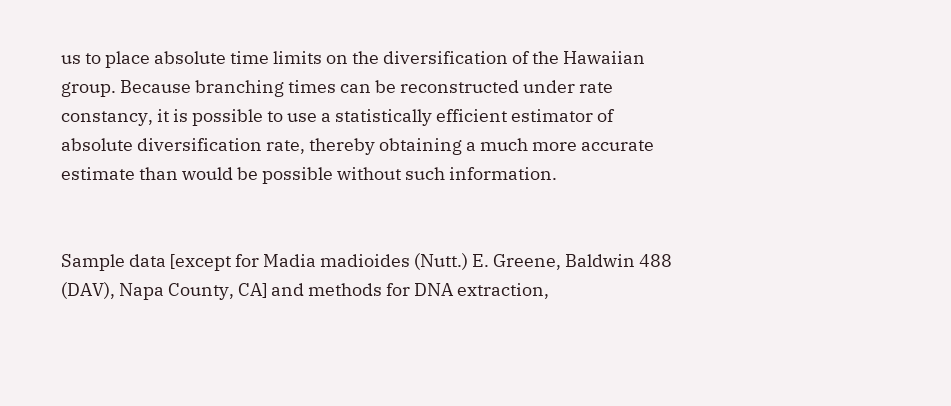us to place absolute time limits on the diversification of the Hawaiian group. Because branching times can be reconstructed under rate constancy, it is possible to use a statistically efficient estimator of absolute diversification rate, thereby obtaining a much more accurate estimate than would be possible without such information.


Sample data [except for Madia madioides (Nutt.) E. Greene, Baldwin 488 (DAV), Napa County, CA] and methods for DNA extraction,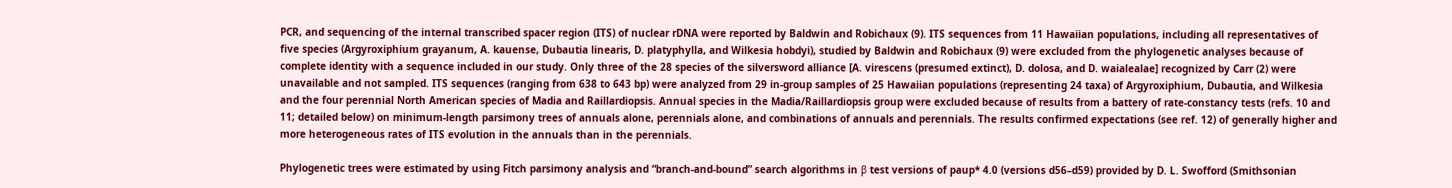PCR, and sequencing of the internal transcribed spacer region (ITS) of nuclear rDNA were reported by Baldwin and Robichaux (9). ITS sequences from 11 Hawaiian populations, including all representatives of five species (Argyroxiphium grayanum, A. kauense, Dubautia linearis, D. platyphylla, and Wilkesia hobdyi), studied by Baldwin and Robichaux (9) were excluded from the phylogenetic analyses because of complete identity with a sequence included in our study. Only three of the 28 species of the silversword alliance [A. virescens (presumed extinct), D. dolosa, and D. waialealae] recognized by Carr (2) were unavailable and not sampled. ITS sequences (ranging from 638 to 643 bp) were analyzed from 29 in-group samples of 25 Hawaiian populations (representing 24 taxa) of Argyroxiphium, Dubautia, and Wilkesia and the four perennial North American species of Madia and Raillardiopsis. Annual species in the Madia/Raillardiopsis group were excluded because of results from a battery of rate-constancy tests (refs. 10 and 11; detailed below) on minimum-length parsimony trees of annuals alone, perennials alone, and combinations of annuals and perennials. The results confirmed expectations (see ref. 12) of generally higher and more heterogeneous rates of ITS evolution in the annuals than in the perennials.

Phylogenetic trees were estimated by using Fitch parsimony analysis and “branch-and-bound” search algorithms in β test versions of paup* 4.0 (versions d56–d59) provided by D. L. Swofford (Smithsonian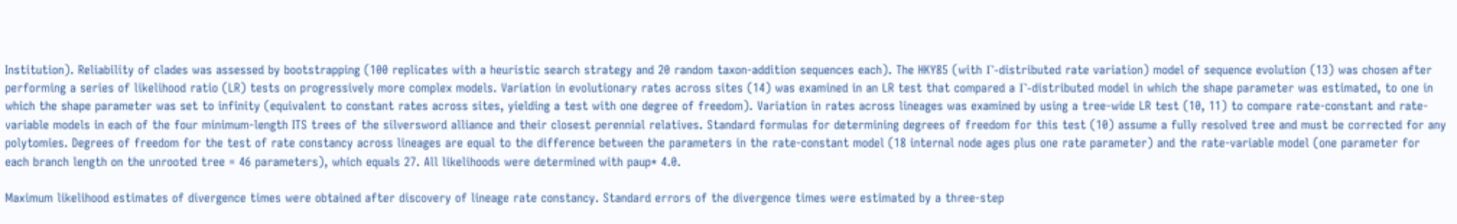Institution). Reliability of clades was assessed by bootstrapping (100 replicates with a heuristic search strategy and 20 random taxon-addition sequences each). The HKY85 (with Γ-distributed rate variation) model of sequence evolution (13) was chosen after performing a series of likelihood ratio (LR) tests on progressively more complex models. Variation in evolutionary rates across sites (14) was examined in an LR test that compared a Γ-distributed model in which the shape parameter was estimated, to one in which the shape parameter was set to infinity (equivalent to constant rates across sites, yielding a test with one degree of freedom). Variation in rates across lineages was examined by using a tree-wide LR test (10, 11) to compare rate-constant and rate-variable models in each of the four minimum-length ITS trees of the silversword alliance and their closest perennial relatives. Standard formulas for determining degrees of freedom for this test (10) assume a fully resolved tree and must be corrected for any polytomies. Degrees of freedom for the test of rate constancy across lineages are equal to the difference between the parameters in the rate-constant model (18 internal node ages plus one rate parameter) and the rate-variable model (one parameter for each branch length on the unrooted tree = 46 parameters), which equals 27. All likelihoods were determined with paup* 4.0.

Maximum likelihood estimates of divergence times were obtained after discovery of lineage rate constancy. Standard errors of the divergence times were estimated by a three-step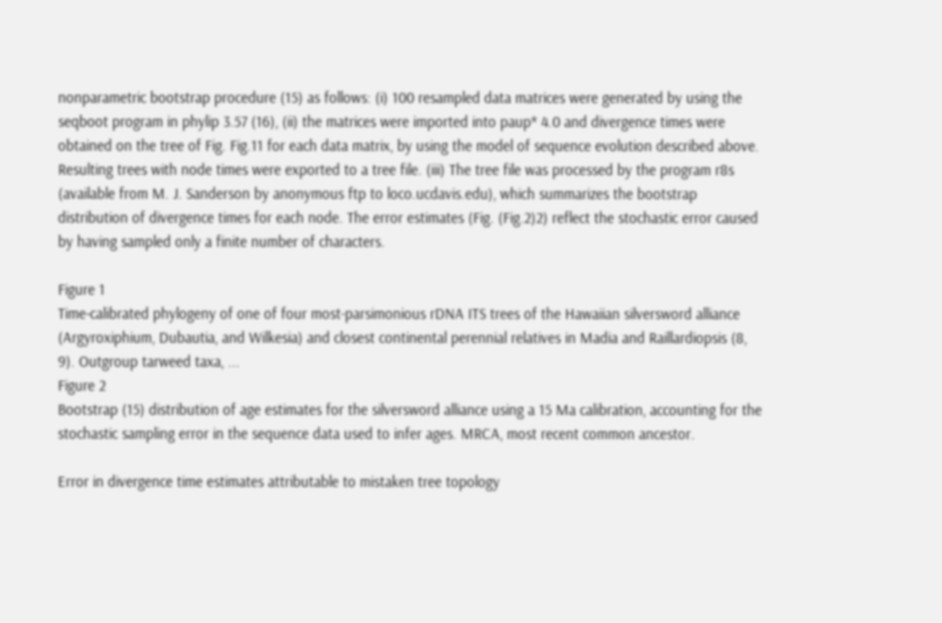nonparametric bootstrap procedure (15) as follows: (i) 100 resampled data matrices were generated by using the seqboot program in phylip 3.57 (16), (ii) the matrices were imported into paup* 4.0 and divergence times were obtained on the tree of Fig. Fig.11 for each data matrix, by using the model of sequence evolution described above. Resulting trees with node times were exported to a tree file. (iii) The tree file was processed by the program r8s (available from M. J. Sanderson by anonymous ftp to loco.ucdavis.edu), which summarizes the bootstrap distribution of divergence times for each node. The error estimates (Fig. (Fig.2)2) reflect the stochastic error caused by having sampled only a finite number of characters.

Figure 1
Time-calibrated phylogeny of one of four most-parsimonious rDNA ITS trees of the Hawaiian silversword alliance (Argyroxiphium, Dubautia, and Wilkesia) and closest continental perennial relatives in Madia and Raillardiopsis (8, 9). Outgroup tarweed taxa, ...
Figure 2
Bootstrap (15) distribution of age estimates for the silversword alliance using a 15 Ma calibration, accounting for the stochastic sampling error in the sequence data used to infer ages. MRCA, most recent common ancestor.

Error in divergence time estimates attributable to mistaken tree topology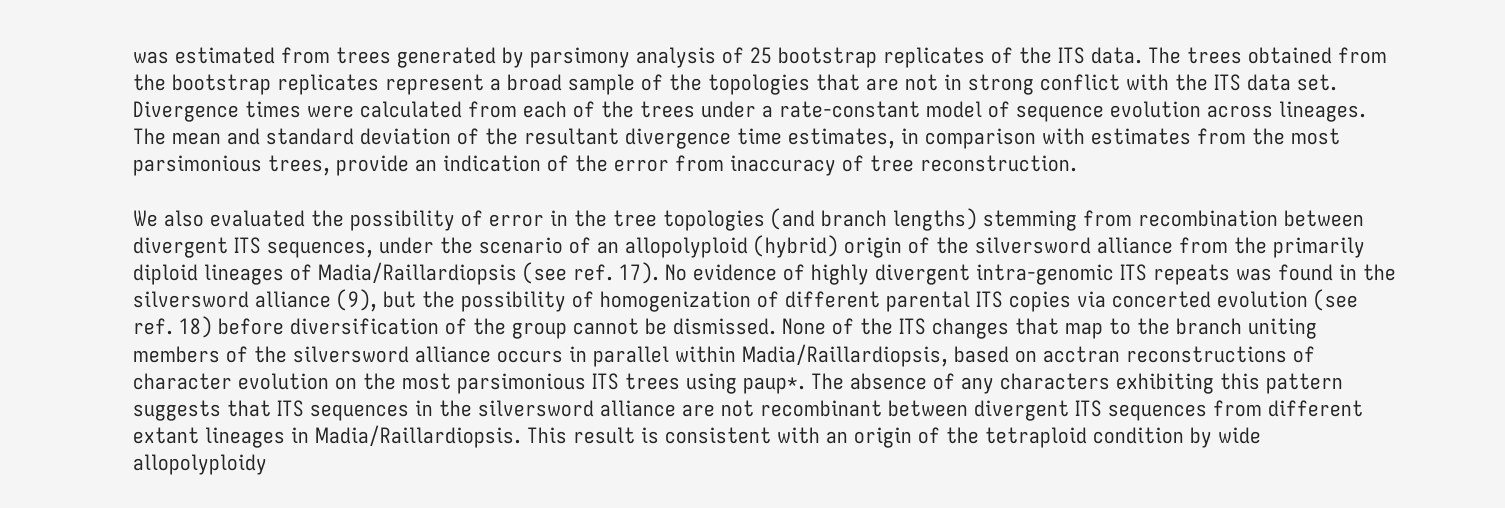was estimated from trees generated by parsimony analysis of 25 bootstrap replicates of the ITS data. The trees obtained from the bootstrap replicates represent a broad sample of the topologies that are not in strong conflict with the ITS data set. Divergence times were calculated from each of the trees under a rate-constant model of sequence evolution across lineages. The mean and standard deviation of the resultant divergence time estimates, in comparison with estimates from the most parsimonious trees, provide an indication of the error from inaccuracy of tree reconstruction.

We also evaluated the possibility of error in the tree topologies (and branch lengths) stemming from recombination between divergent ITS sequences, under the scenario of an allopolyploid (hybrid) origin of the silversword alliance from the primarily diploid lineages of Madia/Raillardiopsis (see ref. 17). No evidence of highly divergent intra-genomic ITS repeats was found in the silversword alliance (9), but the possibility of homogenization of different parental ITS copies via concerted evolution (see ref. 18) before diversification of the group cannot be dismissed. None of the ITS changes that map to the branch uniting members of the silversword alliance occurs in parallel within Madia/Raillardiopsis, based on acctran reconstructions of character evolution on the most parsimonious ITS trees using paup*. The absence of any characters exhibiting this pattern suggests that ITS sequences in the silversword alliance are not recombinant between divergent ITS sequences from different extant lineages in Madia/Raillardiopsis. This result is consistent with an origin of the tetraploid condition by wide allopolyploidy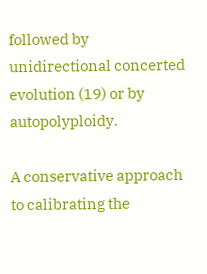followed by unidirectional concerted evolution (19) or by autopolyploidy.

A conservative approach to calibrating the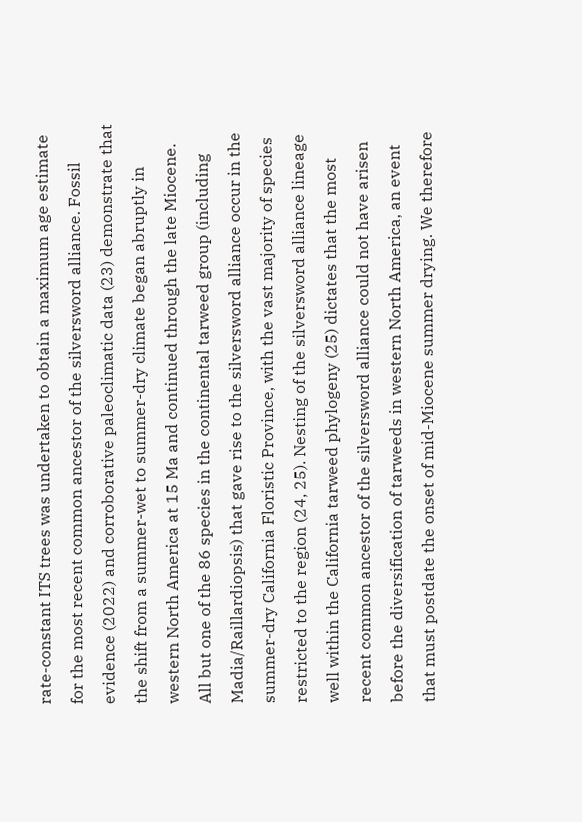rate-constant ITS trees was undertaken to obtain a maximum age estimate for the most recent common ancestor of the silversword alliance. Fossil evidence (2022) and corroborative paleoclimatic data (23) demonstrate that the shift from a summer-wet to summer-dry climate began abruptly in western North America at 15 Ma and continued through the late Miocene. All but one of the 86 species in the continental tarweed group (including Madia/Raillardiopsis) that gave rise to the silversword alliance occur in the summer-dry California Floristic Province, with the vast majority of species restricted to the region (24, 25). Nesting of the silversword alliance lineage well within the California tarweed phylogeny (25) dictates that the most recent common ancestor of the silversword alliance could not have arisen before the diversification of tarweeds in western North America, an event that must postdate the onset of mid-Miocene summer drying. We therefore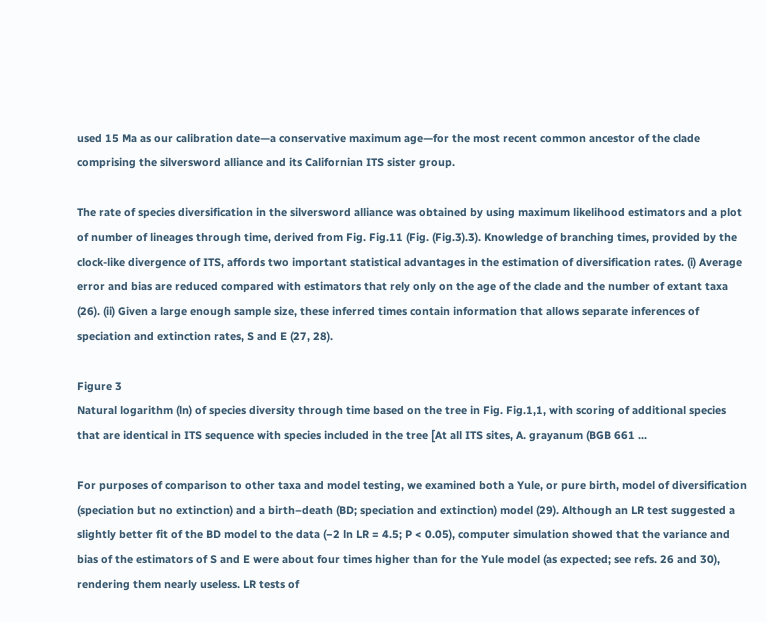used 15 Ma as our calibration date—a conservative maximum age—for the most recent common ancestor of the clade comprising the silversword alliance and its Californian ITS sister group.

The rate of species diversification in the silversword alliance was obtained by using maximum likelihood estimators and a plot of number of lineages through time, derived from Fig. Fig.11 (Fig. (Fig.3).3). Knowledge of branching times, provided by the clock-like divergence of ITS, affords two important statistical advantages in the estimation of diversification rates. (i) Average error and bias are reduced compared with estimators that rely only on the age of the clade and the number of extant taxa (26). (ii) Given a large enough sample size, these inferred times contain information that allows separate inferences of speciation and extinction rates, S and E (27, 28).

Figure 3
Natural logarithm (ln) of species diversity through time based on the tree in Fig. Fig.1,1, with scoring of additional species that are identical in ITS sequence with species included in the tree [At all ITS sites, A. grayanum (BGB 661 ...

For purposes of comparison to other taxa and model testing, we examined both a Yule, or pure birth, model of diversification (speciation but no extinction) and a birth–death (BD; speciation and extinction) model (29). Although an LR test suggested a slightly better fit of the BD model to the data (−2 ln LR = 4.5; P < 0.05), computer simulation showed that the variance and bias of the estimators of S and E were about four times higher than for the Yule model (as expected; see refs. 26 and 30), rendering them nearly useless. LR tests of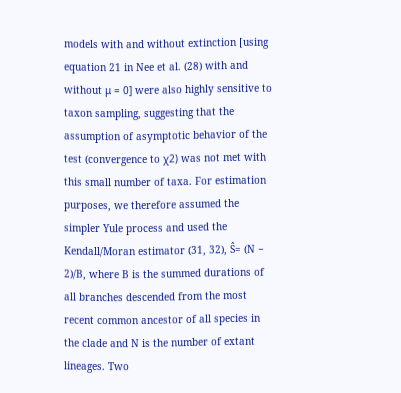models with and without extinction [using equation 21 in Nee et al. (28) with and without μ = 0] were also highly sensitive to taxon sampling, suggesting that the assumption of asymptotic behavior of the test (convergence to χ2) was not met with this small number of taxa. For estimation purposes, we therefore assumed the simpler Yule process and used the Kendall/Moran estimator (31, 32), Ŝ= (N − 2)/B, where B is the summed durations of all branches descended from the most recent common ancestor of all species in the clade and N is the number of extant lineages. Two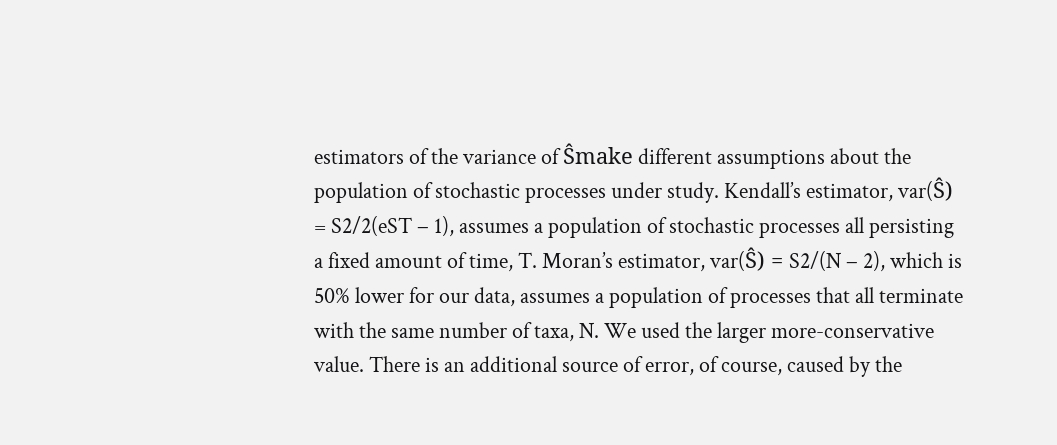estimators of the variance of Ŝmake different assumptions about the population of stochastic processes under study. Kendall’s estimator, var(Ŝ) = S2/2(eST − 1), assumes a population of stochastic processes all persisting a fixed amount of time, T. Moran’s estimator, var(Ŝ) = S2/(N − 2), which is 50% lower for our data, assumes a population of processes that all terminate with the same number of taxa, N. We used the larger more-conservative value. There is an additional source of error, of course, caused by the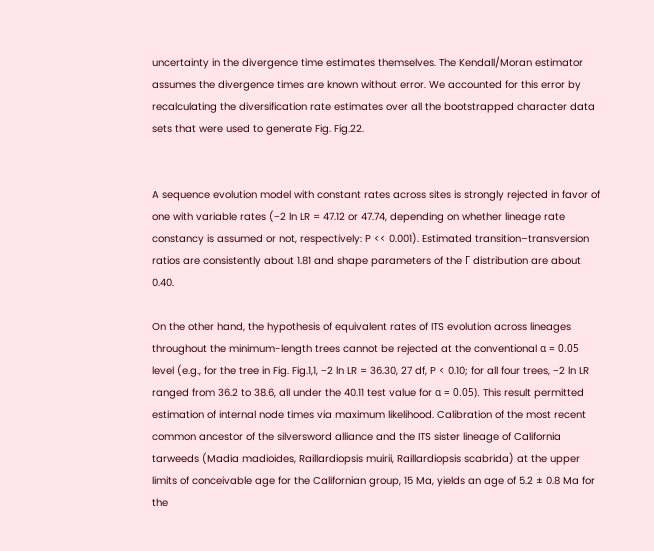uncertainty in the divergence time estimates themselves. The Kendall/Moran estimator assumes the divergence times are known without error. We accounted for this error by recalculating the diversification rate estimates over all the bootstrapped character data sets that were used to generate Fig. Fig.22.


A sequence evolution model with constant rates across sites is strongly rejected in favor of one with variable rates (−2 ln LR = 47.12 or 47.74, depending on whether lineage rate constancy is assumed or not, respectively: P << 0.001). Estimated transition–transversion ratios are consistently about 1.81 and shape parameters of the Γ distribution are about 0.40.

On the other hand, the hypothesis of equivalent rates of ITS evolution across lineages throughout the minimum-length trees cannot be rejected at the conventional α = 0.05 level (e.g., for the tree in Fig. Fig.1,1, −2 ln LR = 36.30, 27 df, P < 0.10; for all four trees, −2 ln LR ranged from 36.2 to 38.6, all under the 40.11 test value for α = 0.05). This result permitted estimation of internal node times via maximum likelihood. Calibration of the most recent common ancestor of the silversword alliance and the ITS sister lineage of California tarweeds (Madia madioides, Raillardiopsis muirii, Raillardiopsis scabrida) at the upper limits of conceivable age for the Californian group, 15 Ma, yields an age of 5.2 ± 0.8 Ma for the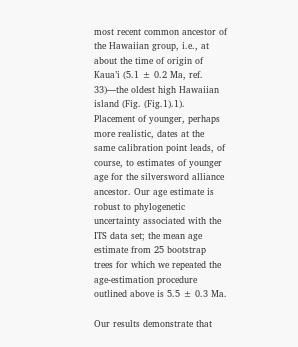most recent common ancestor of the Hawaiian group, i.e., at about the time of origin of Kaua’i (5.1 ± 0.2 Ma, ref. 33)—the oldest high Hawaiian island (Fig. (Fig.1).1). Placement of younger, perhaps more realistic, dates at the same calibration point leads, of course, to estimates of younger age for the silversword alliance ancestor. Our age estimate is robust to phylogenetic uncertainty associated with the ITS data set; the mean age estimate from 25 bootstrap trees for which we repeated the age-estimation procedure outlined above is 5.5 ± 0.3 Ma.

Our results demonstrate that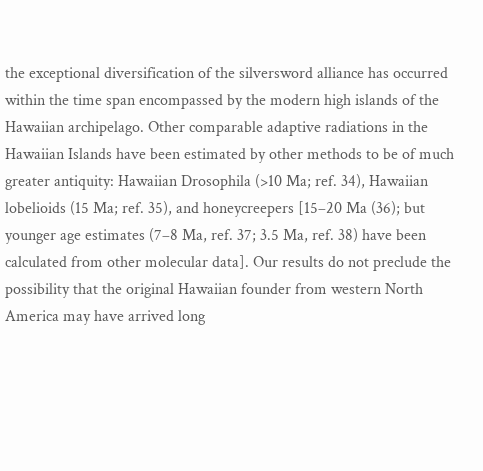the exceptional diversification of the silversword alliance has occurred within the time span encompassed by the modern high islands of the Hawaiian archipelago. Other comparable adaptive radiations in the Hawaiian Islands have been estimated by other methods to be of much greater antiquity: Hawaiian Drosophila (>10 Ma; ref. 34), Hawaiian lobelioids (15 Ma; ref. 35), and honeycreepers [15–20 Ma (36); but younger age estimates (7–8 Ma, ref. 37; 3.5 Ma, ref. 38) have been calculated from other molecular data]. Our results do not preclude the possibility that the original Hawaiian founder from western North America may have arrived long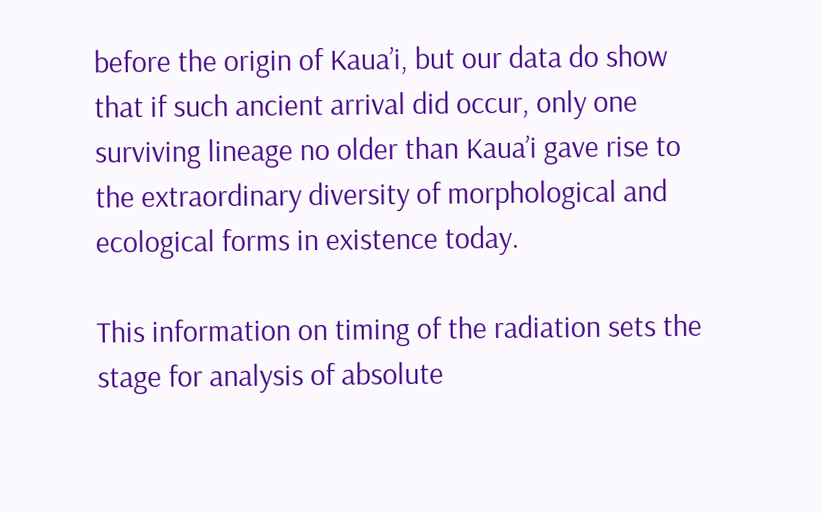before the origin of Kaua’i, but our data do show that if such ancient arrival did occur, only one surviving lineage no older than Kaua’i gave rise to the extraordinary diversity of morphological and ecological forms in existence today.

This information on timing of the radiation sets the stage for analysis of absolute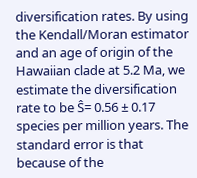diversification rates. By using the Kendall/Moran estimator and an age of origin of the Hawaiian clade at 5.2 Ma, we estimate the diversification rate to be Ŝ= 0.56 ± 0.17 species per million years. The standard error is that because of the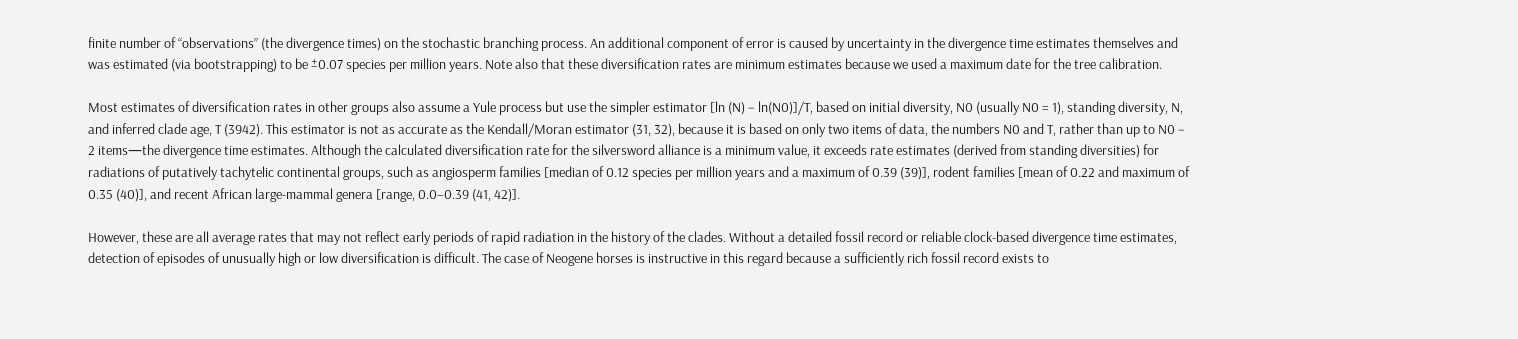finite number of “observations” (the divergence times) on the stochastic branching process. An additional component of error is caused by uncertainty in the divergence time estimates themselves and was estimated (via bootstrapping) to be ±0.07 species per million years. Note also that these diversification rates are minimum estimates because we used a maximum date for the tree calibration.

Most estimates of diversification rates in other groups also assume a Yule process but use the simpler estimator [ln (N) − ln(N0)]/T, based on initial diversity, N0 (usually N0 = 1), standing diversity, N, and inferred clade age, T (3942). This estimator is not as accurate as the Kendall/Moran estimator (31, 32), because it is based on only two items of data, the numbers N0 and T, rather than up to N0 − 2 items—the divergence time estimates. Although the calculated diversification rate for the silversword alliance is a minimum value, it exceeds rate estimates (derived from standing diversities) for radiations of putatively tachytelic continental groups, such as angiosperm families [median of 0.12 species per million years and a maximum of 0.39 (39)], rodent families [mean of 0.22 and maximum of 0.35 (40)], and recent African large-mammal genera [range, 0.0–0.39 (41, 42)].

However, these are all average rates that may not reflect early periods of rapid radiation in the history of the clades. Without a detailed fossil record or reliable clock-based divergence time estimates, detection of episodes of unusually high or low diversification is difficult. The case of Neogene horses is instructive in this regard because a sufficiently rich fossil record exists to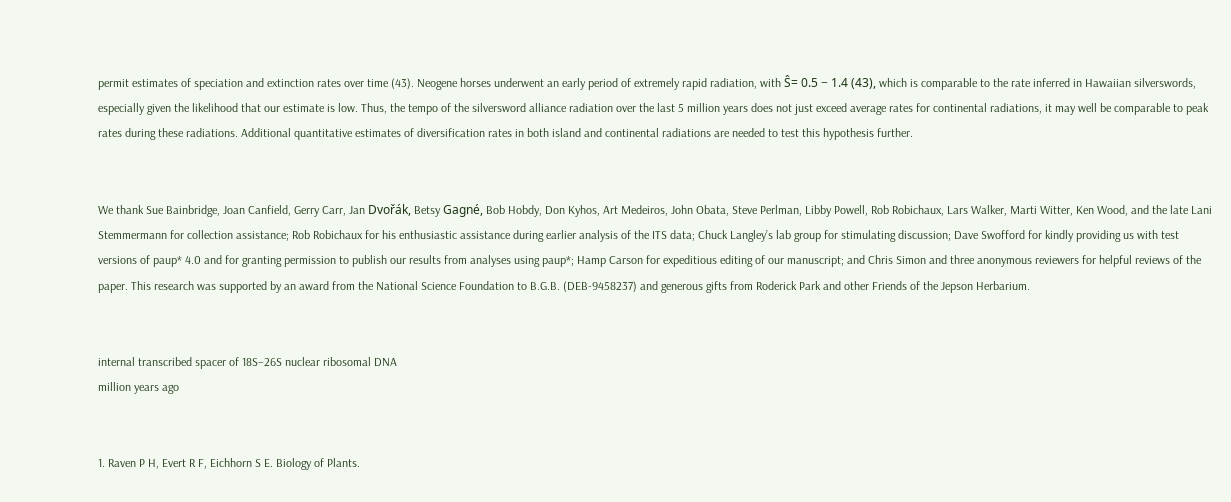permit estimates of speciation and extinction rates over time (43). Neogene horses underwent an early period of extremely rapid radiation, with Ŝ= 0.5 − 1.4 (43), which is comparable to the rate inferred in Hawaiian silverswords, especially given the likelihood that our estimate is low. Thus, the tempo of the silversword alliance radiation over the last 5 million years does not just exceed average rates for continental radiations, it may well be comparable to peak rates during these radiations. Additional quantitative estimates of diversification rates in both island and continental radiations are needed to test this hypothesis further.


We thank Sue Bainbridge, Joan Canfield, Gerry Carr, Jan Dvořák, Betsy Gagné, Bob Hobdy, Don Kyhos, Art Medeiros, John Obata, Steve Perlman, Libby Powell, Rob Robichaux, Lars Walker, Marti Witter, Ken Wood, and the late Lani Stemmermann for collection assistance; Rob Robichaux for his enthusiastic assistance during earlier analysis of the ITS data; Chuck Langley’s lab group for stimulating discussion; Dave Swofford for kindly providing us with test versions of paup* 4.0 and for granting permission to publish our results from analyses using paup*; Hamp Carson for expeditious editing of our manuscript; and Chris Simon and three anonymous reviewers for helpful reviews of the paper. This research was supported by an award from the National Science Foundation to B.G.B. (DEB-9458237) and generous gifts from Roderick Park and other Friends of the Jepson Herbarium.


internal transcribed spacer of 18S–26S nuclear ribosomal DNA
million years ago


1. Raven P H, Evert R F, Eichhorn S E. Biology of Plants.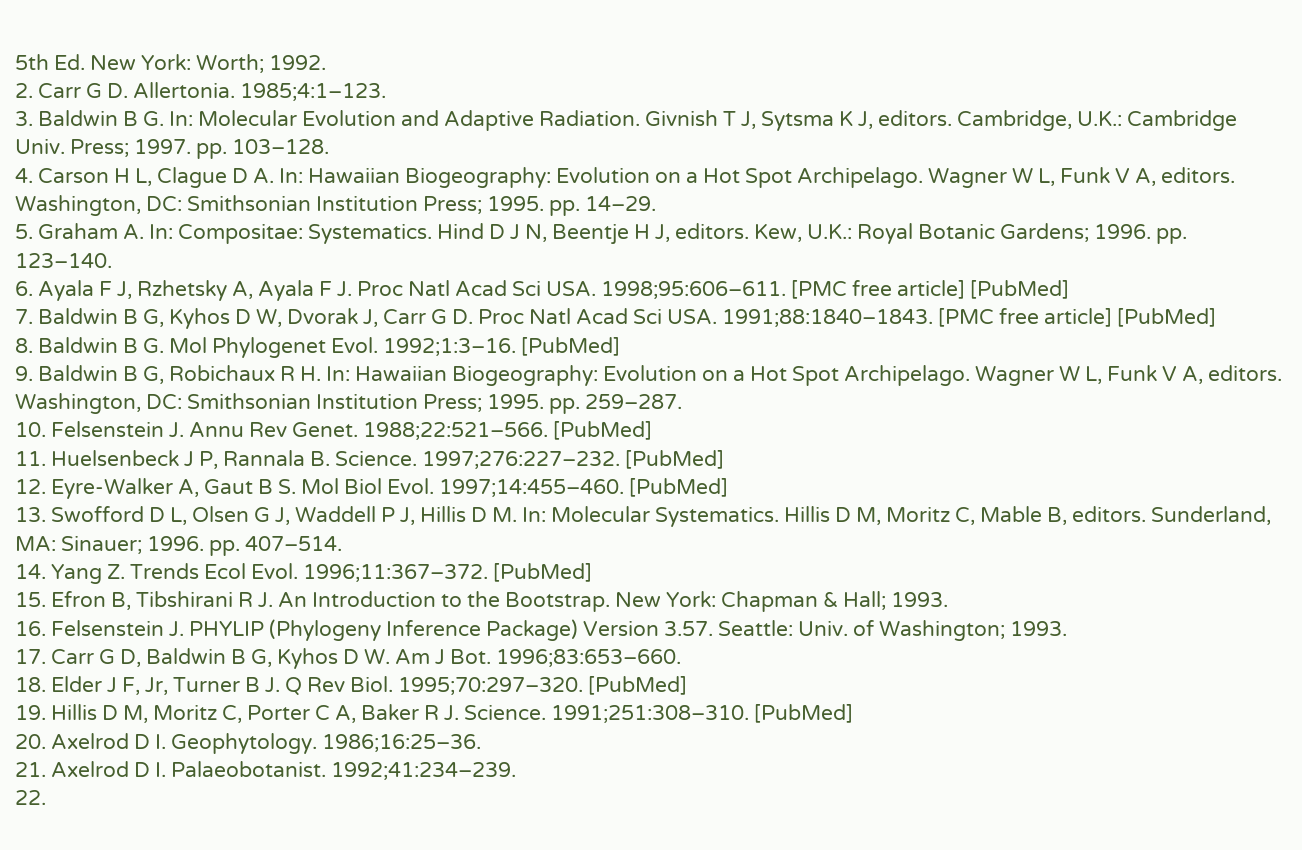5th Ed. New York: Worth; 1992.
2. Carr G D. Allertonia. 1985;4:1–123.
3. Baldwin B G. In: Molecular Evolution and Adaptive Radiation. Givnish T J, Sytsma K J, editors. Cambridge, U.K.: Cambridge Univ. Press; 1997. pp. 103–128.
4. Carson H L, Clague D A. In: Hawaiian Biogeography: Evolution on a Hot Spot Archipelago. Wagner W L, Funk V A, editors. Washington, DC: Smithsonian Institution Press; 1995. pp. 14–29.
5. Graham A. In: Compositae: Systematics. Hind D J N, Beentje H J, editors. Kew, U.K.: Royal Botanic Gardens; 1996. pp. 123–140.
6. Ayala F J, Rzhetsky A, Ayala F J. Proc Natl Acad Sci USA. 1998;95:606–611. [PMC free article] [PubMed]
7. Baldwin B G, Kyhos D W, Dvorak J, Carr G D. Proc Natl Acad Sci USA. 1991;88:1840–1843. [PMC free article] [PubMed]
8. Baldwin B G. Mol Phylogenet Evol. 1992;1:3–16. [PubMed]
9. Baldwin B G, Robichaux R H. In: Hawaiian Biogeography: Evolution on a Hot Spot Archipelago. Wagner W L, Funk V A, editors. Washington, DC: Smithsonian Institution Press; 1995. pp. 259–287.
10. Felsenstein J. Annu Rev Genet. 1988;22:521–566. [PubMed]
11. Huelsenbeck J P, Rannala B. Science. 1997;276:227–232. [PubMed]
12. Eyre-Walker A, Gaut B S. Mol Biol Evol. 1997;14:455–460. [PubMed]
13. Swofford D L, Olsen G J, Waddell P J, Hillis D M. In: Molecular Systematics. Hillis D M, Moritz C, Mable B, editors. Sunderland, MA: Sinauer; 1996. pp. 407–514.
14. Yang Z. Trends Ecol Evol. 1996;11:367–372. [PubMed]
15. Efron B, Tibshirani R J. An Introduction to the Bootstrap. New York: Chapman & Hall; 1993.
16. Felsenstein J. PHYLIP (Phylogeny Inference Package) Version 3.57. Seattle: Univ. of Washington; 1993.
17. Carr G D, Baldwin B G, Kyhos D W. Am J Bot. 1996;83:653–660.
18. Elder J F, Jr, Turner B J. Q Rev Biol. 1995;70:297–320. [PubMed]
19. Hillis D M, Moritz C, Porter C A, Baker R J. Science. 1991;251:308–310. [PubMed]
20. Axelrod D I. Geophytology. 1986;16:25–36.
21. Axelrod D I. Palaeobotanist. 1992;41:234–239.
22.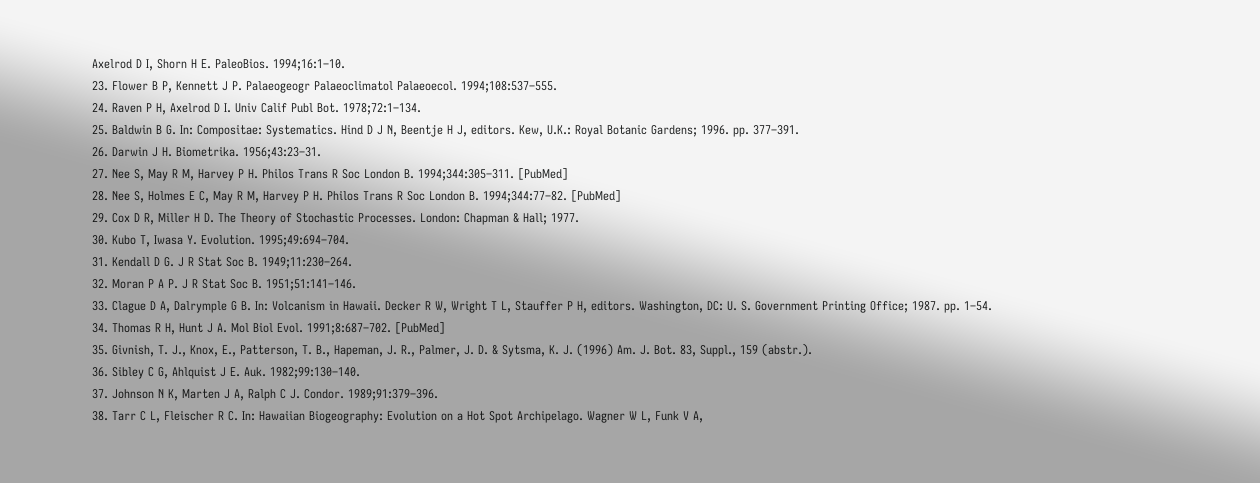Axelrod D I, Shorn H E. PaleoBios. 1994;16:1–10.
23. Flower B P, Kennett J P. Palaeogeogr Palaeoclimatol Palaeoecol. 1994;108:537–555.
24. Raven P H, Axelrod D I. Univ Calif Publ Bot. 1978;72:1–134.
25. Baldwin B G. In: Compositae: Systematics. Hind D J N, Beentje H J, editors. Kew, U.K.: Royal Botanic Gardens; 1996. pp. 377–391.
26. Darwin J H. Biometrika. 1956;43:23–31.
27. Nee S, May R M, Harvey P H. Philos Trans R Soc London B. 1994;344:305–311. [PubMed]
28. Nee S, Holmes E C, May R M, Harvey P H. Philos Trans R Soc London B. 1994;344:77–82. [PubMed]
29. Cox D R, Miller H D. The Theory of Stochastic Processes. London: Chapman & Hall; 1977.
30. Kubo T, Iwasa Y. Evolution. 1995;49:694–704.
31. Kendall D G. J R Stat Soc B. 1949;11:230–264.
32. Moran P A P. J R Stat Soc B. 1951;51:141–146.
33. Clague D A, Dalrymple G B. In: Volcanism in Hawaii. Decker R W, Wright T L, Stauffer P H, editors. Washington, DC: U. S. Government Printing Office; 1987. pp. 1–54.
34. Thomas R H, Hunt J A. Mol Biol Evol. 1991;8:687–702. [PubMed]
35. Givnish, T. J., Knox, E., Patterson, T. B., Hapeman, J. R., Palmer, J. D. & Sytsma, K. J. (1996) Am. J. Bot. 83, Suppl., 159 (abstr.).
36. Sibley C G, Ahlquist J E. Auk. 1982;99:130–140.
37. Johnson N K, Marten J A, Ralph C J. Condor. 1989;91:379–396.
38. Tarr C L, Fleischer R C. In: Hawaiian Biogeography: Evolution on a Hot Spot Archipelago. Wagner W L, Funk V A,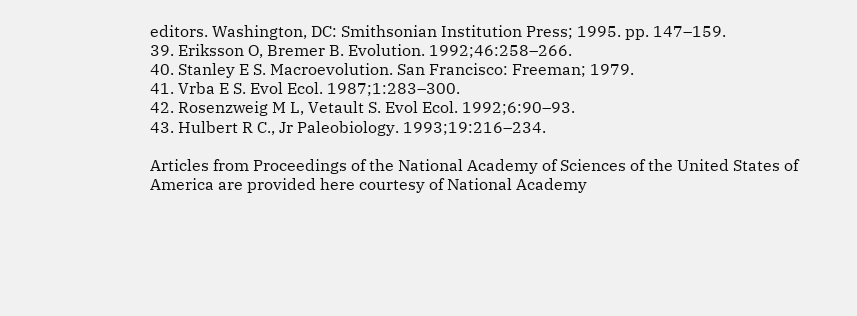editors. Washington, DC: Smithsonian Institution Press; 1995. pp. 147–159.
39. Eriksson O, Bremer B. Evolution. 1992;46:258–266.
40. Stanley E S. Macroevolution. San Francisco: Freeman; 1979.
41. Vrba E S. Evol Ecol. 1987;1:283–300.
42. Rosenzweig M L, Vetault S. Evol Ecol. 1992;6:90–93.
43. Hulbert R C., Jr Paleobiology. 1993;19:216–234.

Articles from Proceedings of the National Academy of Sciences of the United States of America are provided here courtesy of National Academy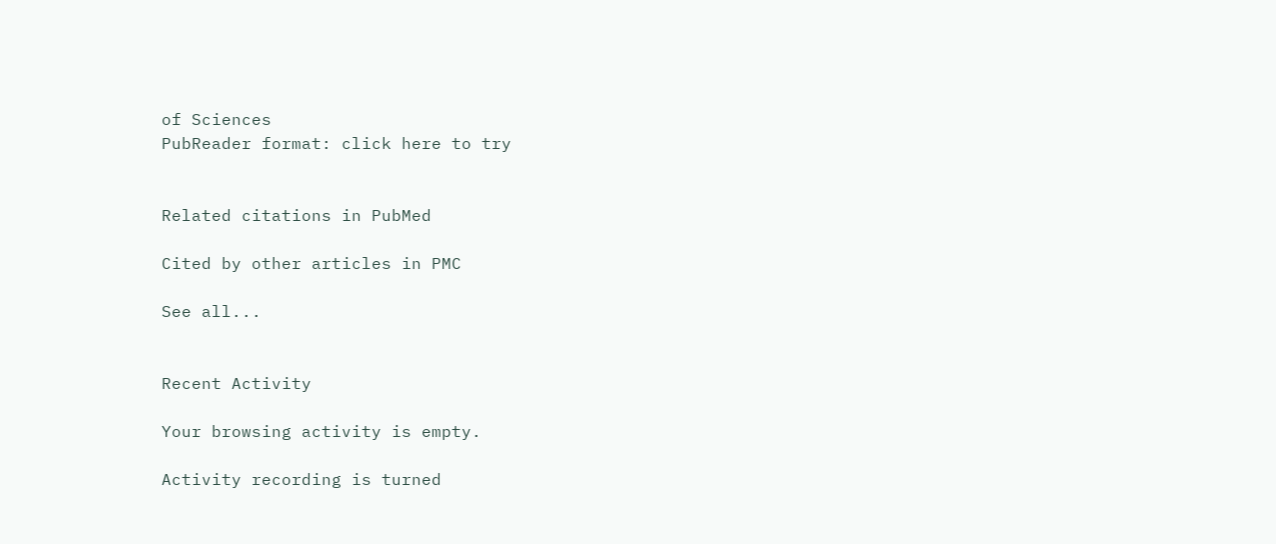of Sciences
PubReader format: click here to try


Related citations in PubMed

Cited by other articles in PMC

See all...


Recent Activity

Your browsing activity is empty.

Activity recording is turned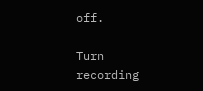off.

Turn recording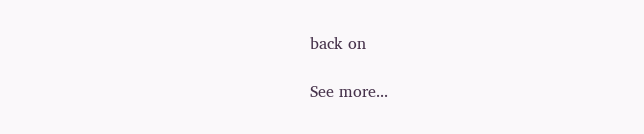back on

See more...